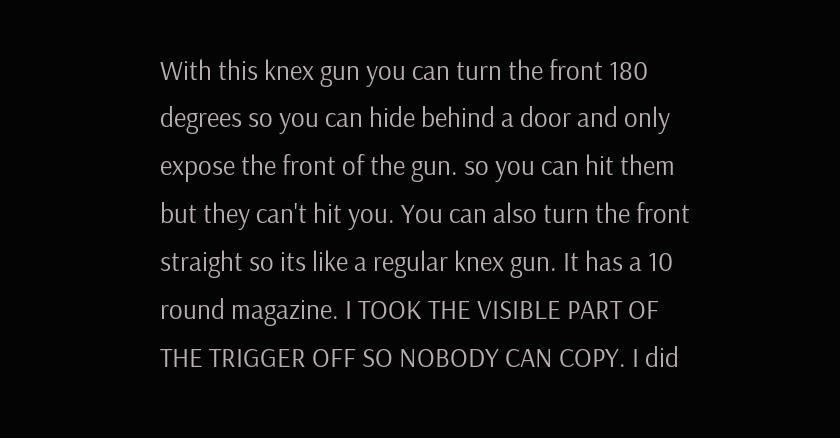With this knex gun you can turn the front 180 degrees so you can hide behind a door and only expose the front of the gun. so you can hit them but they can't hit you. You can also turn the front straight so its like a regular knex gun. It has a 10 round magazine. I TOOK THE VISIBLE PART OF THE TRIGGER OFF SO NOBODY CAN COPY. I did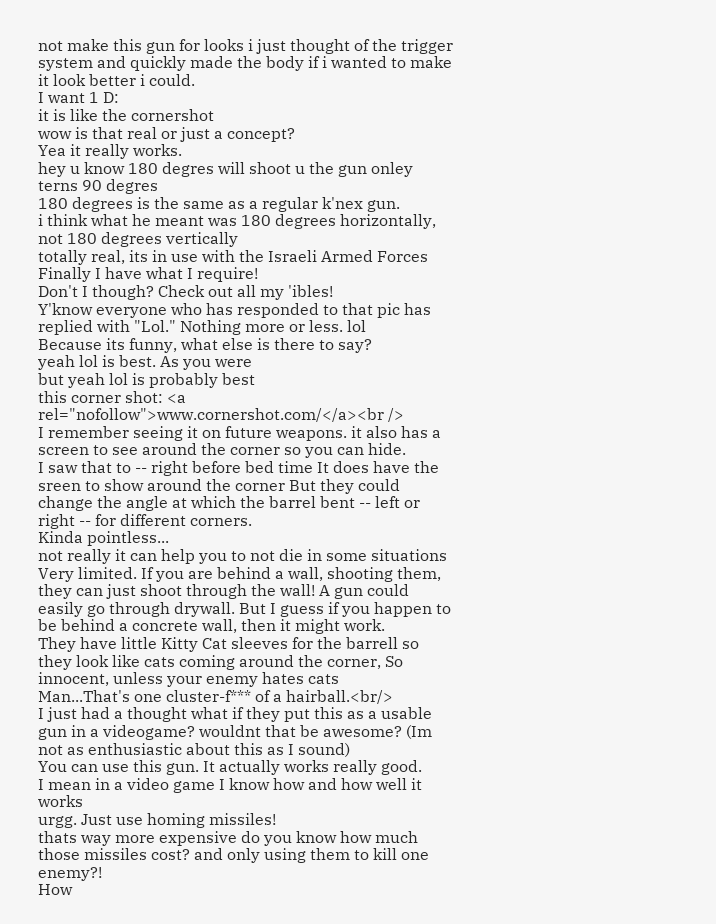not make this gun for looks i just thought of the trigger system and quickly made the body if i wanted to make it look better i could.
I want 1 D:
it is like the cornershot
wow is that real or just a concept?
Yea it really works.
hey u know 180 degres will shoot u the gun onley terns 90 degres
180 degrees is the same as a regular k'nex gun.
i think what he meant was 180 degrees horizontally, not 180 degrees vertically
totally real, its in use with the Israeli Armed Forces
Finally I have what I require!
Don't I though? Check out all my 'ibles!
Y'know everyone who has responded to that pic has replied with "Lol." Nothing more or less. lol
Because its funny, what else is there to say?
yeah lol is best. As you were
but yeah lol is probably best
this corner shot: <a rel="nofollow">www.cornershot.com/</a><br />
I remember seeing it on future weapons. it also has a screen to see around the corner so you can hide.
I saw that to -- right before bed time It does have the sreen to show around the corner But they could change the angle at which the barrel bent -- left or right -- for different corners.
Kinda pointless...
not really it can help you to not die in some situations
Very limited. If you are behind a wall, shooting them, they can just shoot through the wall! A gun could easily go through drywall. But I guess if you happen to be behind a concrete wall, then it might work.
They have little Kitty Cat sleeves for the barrell so they look like cats coming around the corner, So innocent, unless your enemy hates cats
Man...That's one cluster-f*** of a hairball.<br/>
I just had a thought what if they put this as a usable gun in a videogame? wouldnt that be awesome? (Im not as enthusiastic about this as I sound)
You can use this gun. It actually works really good.
I mean in a video game I know how and how well it works
urgg. Just use homing missiles!
thats way more expensive do you know how much those missiles cost? and only using them to kill one enemy?!
How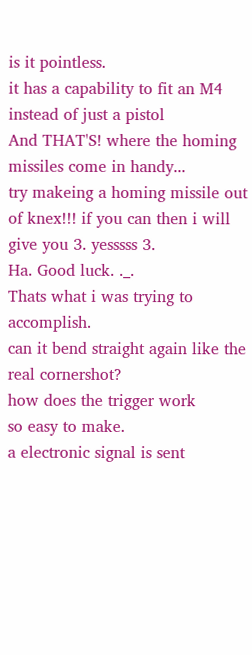is it pointless.
it has a capability to fit an M4 instead of just a pistol
And THAT'S! where the homing missiles come in handy...
try makeing a homing missile out of knex!!! if you can then i will give you 3. yesssss 3.
Ha. Good luck. ._.
Thats what i was trying to accomplish.
can it bend straight again like the real cornershot?
how does the trigger work
so easy to make.
a electronic signal is sent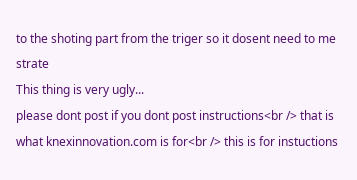to the shoting part from the triger so it dosent need to me strate
This thing is very ugly...
please dont post if you dont post instructions<br /> that is what knexinnovation.com is for<br /> this is for instuctions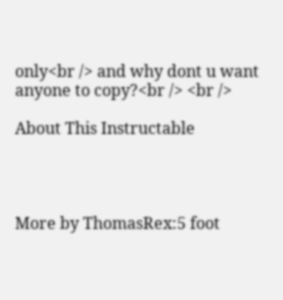only<br /> and why dont u want anyone to copy?<br /> <br />

About This Instructable




More by ThomasRex:5 foot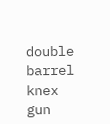double barrel knex gun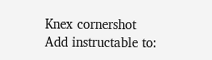Knex cornershot
Add instructable to: